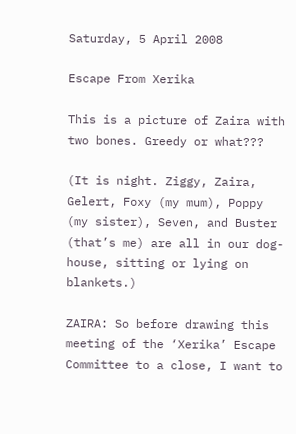Saturday, 5 April 2008

Escape From Xerika

This is a picture of Zaira with two bones. Greedy or what???

(It is night. Ziggy, Zaira, Gelert, Foxy (my mum), Poppy (my sister), Seven, and Buster (that’s me) are all in our dog-house, sitting or lying on blankets.)

ZAIRA: So before drawing this meeting of the ‘Xerika’ Escape Committee to a close, I want to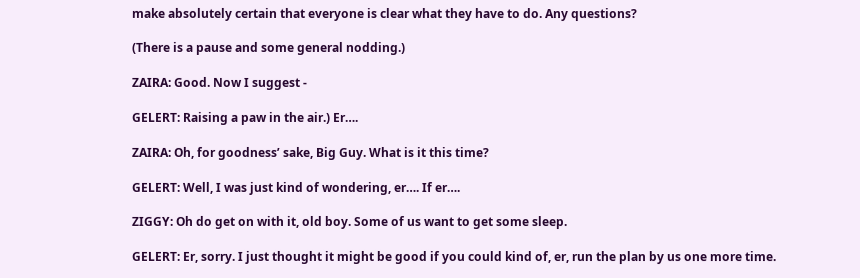make absolutely certain that everyone is clear what they have to do. Any questions?

(There is a pause and some general nodding.)

ZAIRA: Good. Now I suggest -

GELERT: Raising a paw in the air.) Er….

ZAIRA: Oh, for goodness’ sake, Big Guy. What is it this time?

GELERT: Well, I was just kind of wondering, er…. If er….

ZIGGY: Oh do get on with it, old boy. Some of us want to get some sleep.

GELERT: Er, sorry. I just thought it might be good if you could kind of, er, run the plan by us one more time.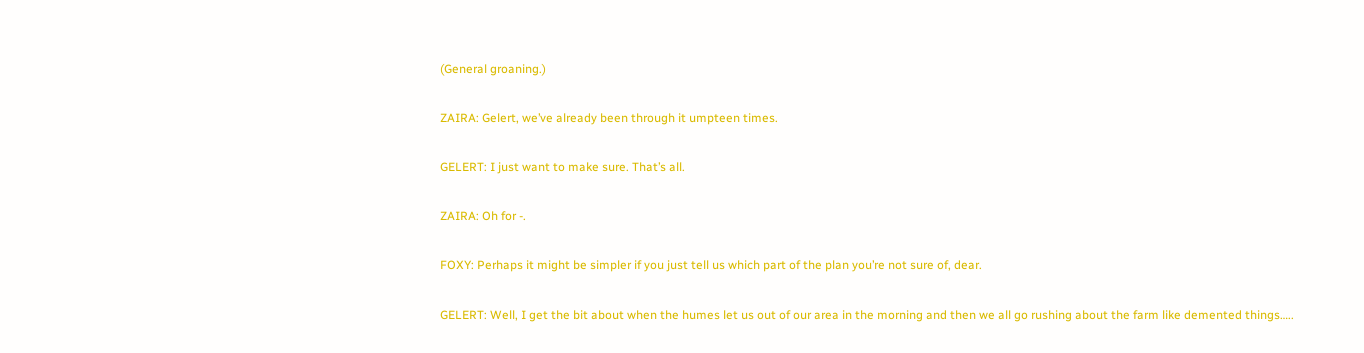(General groaning.)

ZAIRA: Gelert, we’ve already been through it umpteen times.

GELERT: I just want to make sure. That’s all.

ZAIRA: Oh for -.

FOXY: Perhaps it might be simpler if you just tell us which part of the plan you’re not sure of, dear.

GELERT: Well, I get the bit about when the humes let us out of our area in the morning and then we all go rushing about the farm like demented things…..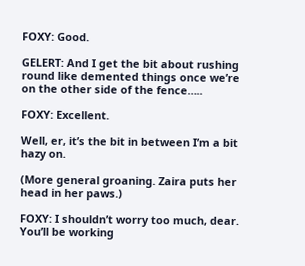FOXY: Good.

GELERT: And I get the bit about rushing round like demented things once we’re on the other side of the fence…..

FOXY: Excellent.

Well, er, it’s the bit in between I’m a bit hazy on.

(More general groaning. Zaira puts her head in her paws.)

FOXY: I shouldn’t worry too much, dear. You’ll be working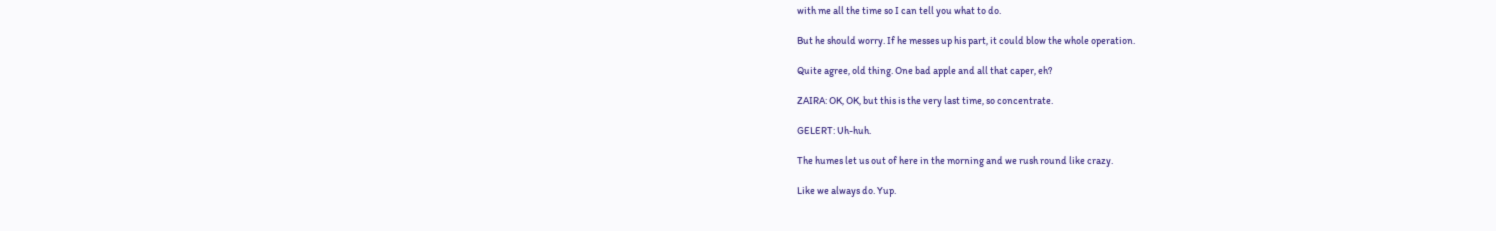with me all the time so I can tell you what to do.

But he should worry. If he messes up his part, it could blow the whole operation.

Quite agree, old thing. One bad apple and all that caper, eh?

ZAIRA: OK, OK, but this is the very last time, so concentrate.

GELERT: Uh-huh.

The humes let us out of here in the morning and we rush round like crazy.

Like we always do. Yup.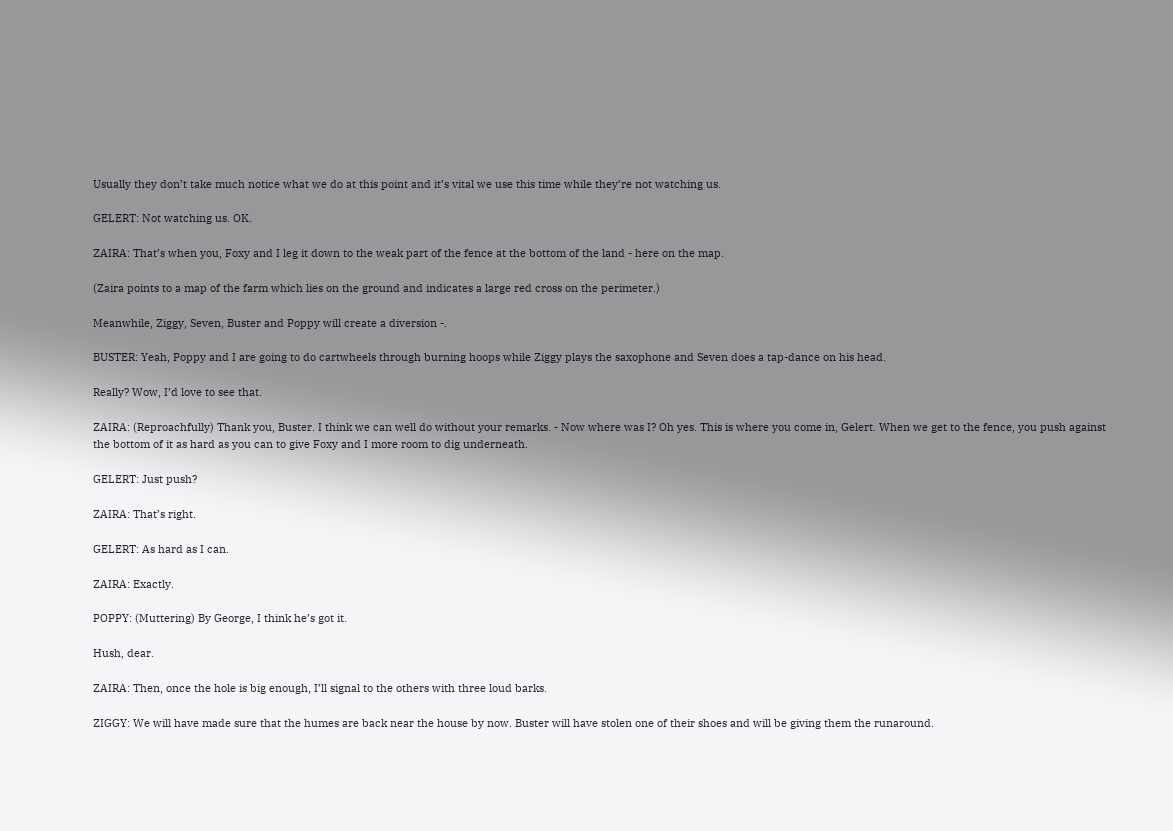Usually they don’t take much notice what we do at this point and it’s vital we use this time while they’re not watching us.

GELERT: Not watching us. OK.

ZAIRA: That’s when you, Foxy and I leg it down to the weak part of the fence at the bottom of the land - here on the map.

(Zaira points to a map of the farm which lies on the ground and indicates a large red cross on the perimeter.)

Meanwhile, Ziggy, Seven, Buster and Poppy will create a diversion -.

BUSTER: Yeah, Poppy and I are going to do cartwheels through burning hoops while Ziggy plays the saxophone and Seven does a tap-dance on his head.

Really? Wow, I’d love to see that.

ZAIRA: (Reproachfully) Thank you, Buster. I think we can well do without your remarks. - Now where was I? Oh yes. This is where you come in, Gelert. When we get to the fence, you push against the bottom of it as hard as you can to give Foxy and I more room to dig underneath.

GELERT: Just push?

ZAIRA: That’s right.

GELERT: As hard as I can.

ZAIRA: Exactly.

POPPY: (Muttering) By George, I think he’s got it.

Hush, dear.

ZAIRA: Then, once the hole is big enough, I’ll signal to the others with three loud barks.

ZIGGY: We will have made sure that the humes are back near the house by now. Buster will have stolen one of their shoes and will be giving them the runaround.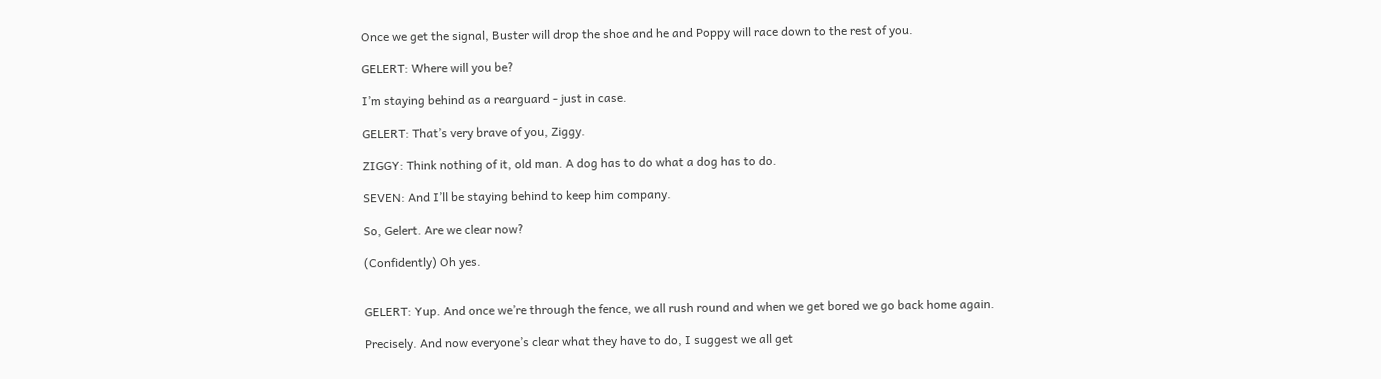Once we get the signal, Buster will drop the shoe and he and Poppy will race down to the rest of you.

GELERT: Where will you be?

I’m staying behind as a rearguard - just in case.

GELERT: That’s very brave of you, Ziggy.

ZIGGY: Think nothing of it, old man. A dog has to do what a dog has to do.

SEVEN: And I’ll be staying behind to keep him company.

So, Gelert. Are we clear now?

(Confidently) Oh yes.


GELERT: Yup. And once we’re through the fence, we all rush round and when we get bored we go back home again.

Precisely. And now everyone’s clear what they have to do, I suggest we all get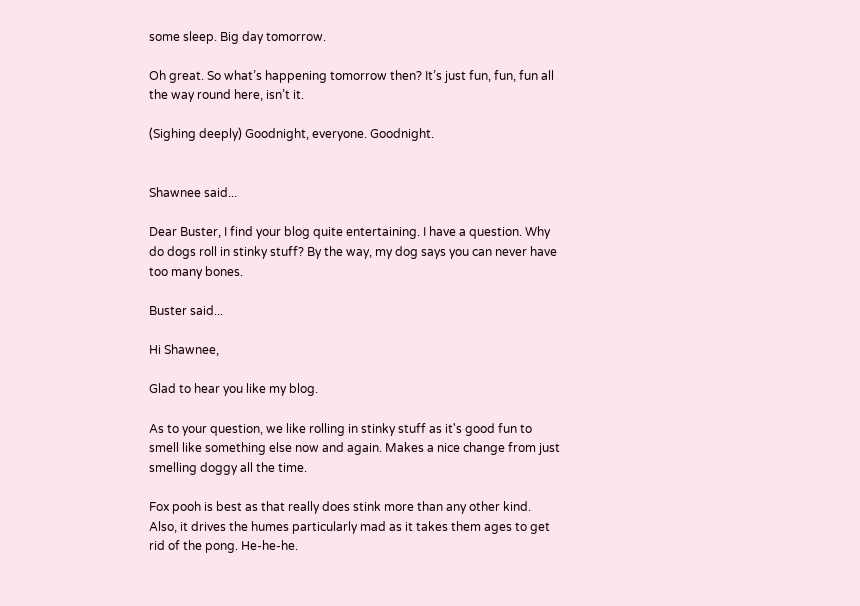some sleep. Big day tomorrow.

Oh great. So what’s happening tomorrow then? It’s just fun, fun, fun all the way round here, isn’t it.

(Sighing deeply) Goodnight, everyone. Goodnight.


Shawnee said...

Dear Buster, I find your blog quite entertaining. I have a question. Why do dogs roll in stinky stuff? By the way, my dog says you can never have too many bones.

Buster said...

Hi Shawnee,

Glad to hear you like my blog.

As to your question, we like rolling in stinky stuff as it's good fun to smell like something else now and again. Makes a nice change from just smelling doggy all the time.

Fox pooh is best as that really does stink more than any other kind. Also, it drives the humes particularly mad as it takes them ages to get rid of the pong. He-he-he.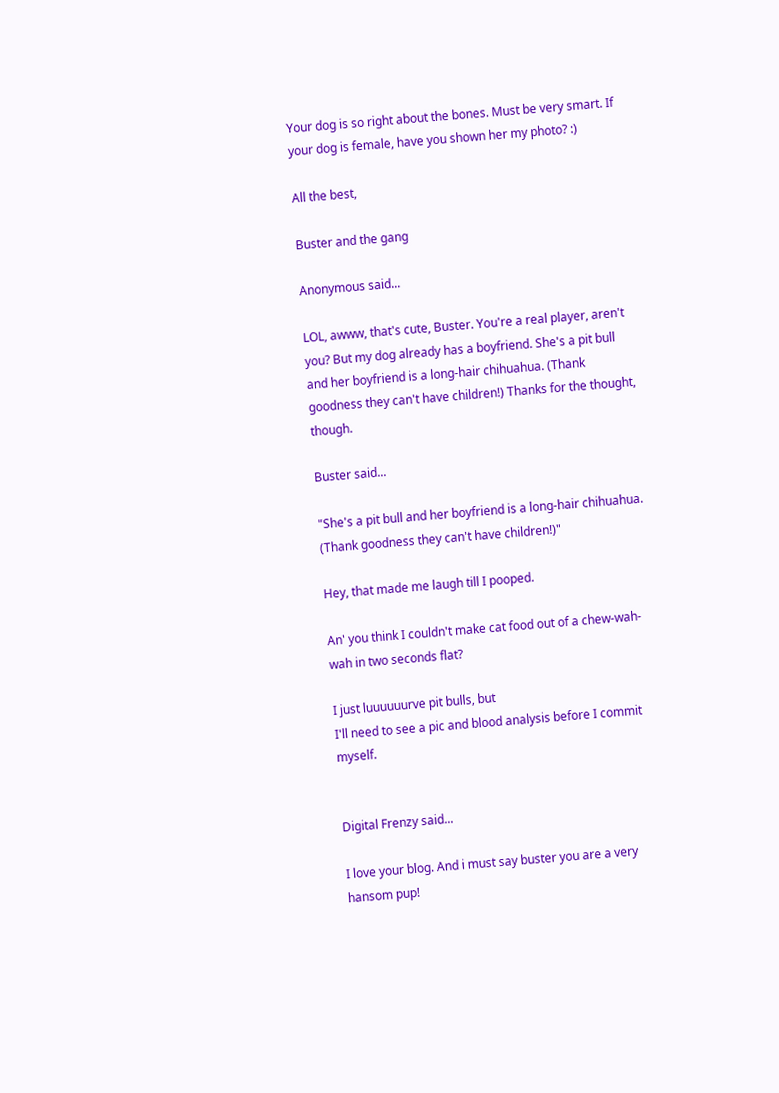Your dog is so right about the bones. Must be very smart. If your dog is female, have you shown her my photo? :)

All the best,

Buster and the gang

Anonymous said...

LOL, awww, that's cute, Buster. You're a real player, aren't you? But my dog already has a boyfriend. She's a pit bull and her boyfriend is a long-hair chihuahua. (Thank goodness they can't have children!) Thanks for the thought, though.

Buster said...

"She's a pit bull and her boyfriend is a long-hair chihuahua. (Thank goodness they can't have children!)"

Hey, that made me laugh till I pooped.

An' you think I couldn't make cat food out of a chew-wah-wah in two seconds flat?

I just luuuuuurve pit bulls, but
I'll need to see a pic and blood analysis before I commit myself.


Digital Frenzy said...

I love your blog. And i must say buster you are a very hansom pup!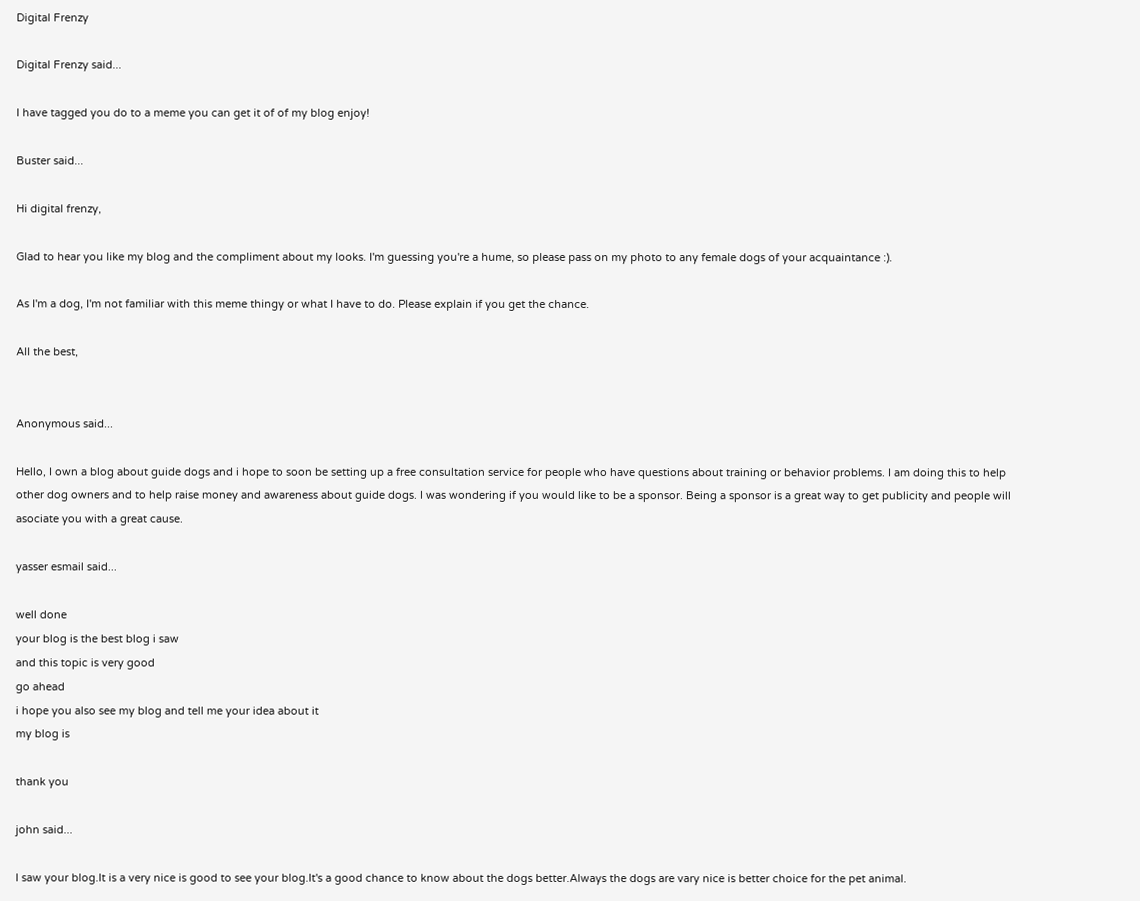Digital Frenzy

Digital Frenzy said...

I have tagged you do to a meme you can get it of of my blog enjoy!

Buster said...

Hi digital frenzy,

Glad to hear you like my blog and the compliment about my looks. I'm guessing you're a hume, so please pass on my photo to any female dogs of your acquaintance :).

As I'm a dog, I'm not familiar with this meme thingy or what I have to do. Please explain if you get the chance.

All the best,


Anonymous said...

Hello, I own a blog about guide dogs and i hope to soon be setting up a free consultation service for people who have questions about training or behavior problems. I am doing this to help other dog owners and to help raise money and awareness about guide dogs. I was wondering if you would like to be a sponsor. Being a sponsor is a great way to get publicity and people will asociate you with a great cause.

yasser esmail said...

well done
your blog is the best blog i saw
and this topic is very good
go ahead
i hope you also see my blog and tell me your idea about it
my blog is

thank you

john said...

I saw your blog.It is a very nice is good to see your blog.It's a good chance to know about the dogs better.Always the dogs are vary nice is better choice for the pet animal.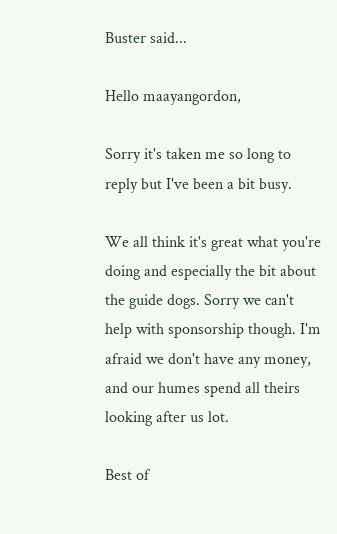Buster said...

Hello maayangordon,

Sorry it's taken me so long to reply but I've been a bit busy.

We all think it's great what you're doing and especially the bit about the guide dogs. Sorry we can't help with sponsorship though. I'm afraid we don't have any money, and our humes spend all theirs looking after us lot.

Best of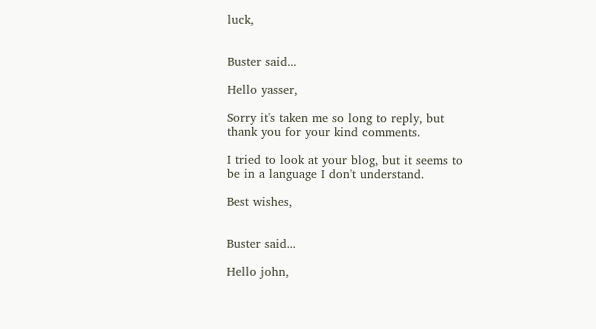luck,


Buster said...

Hello yasser,

Sorry it's taken me so long to reply, but thank you for your kind comments.

I tried to look at your blog, but it seems to be in a language I don't understand.

Best wishes,


Buster said...

Hello john,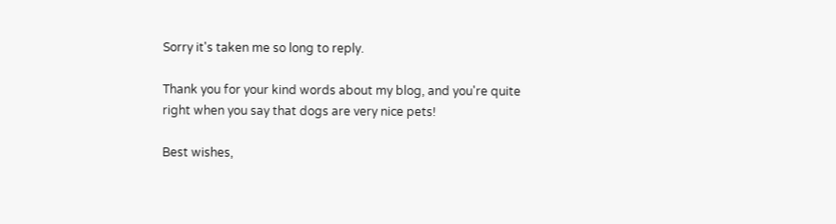Sorry it's taken me so long to reply.

Thank you for your kind words about my blog, and you're quite right when you say that dogs are very nice pets!

Best wishes,